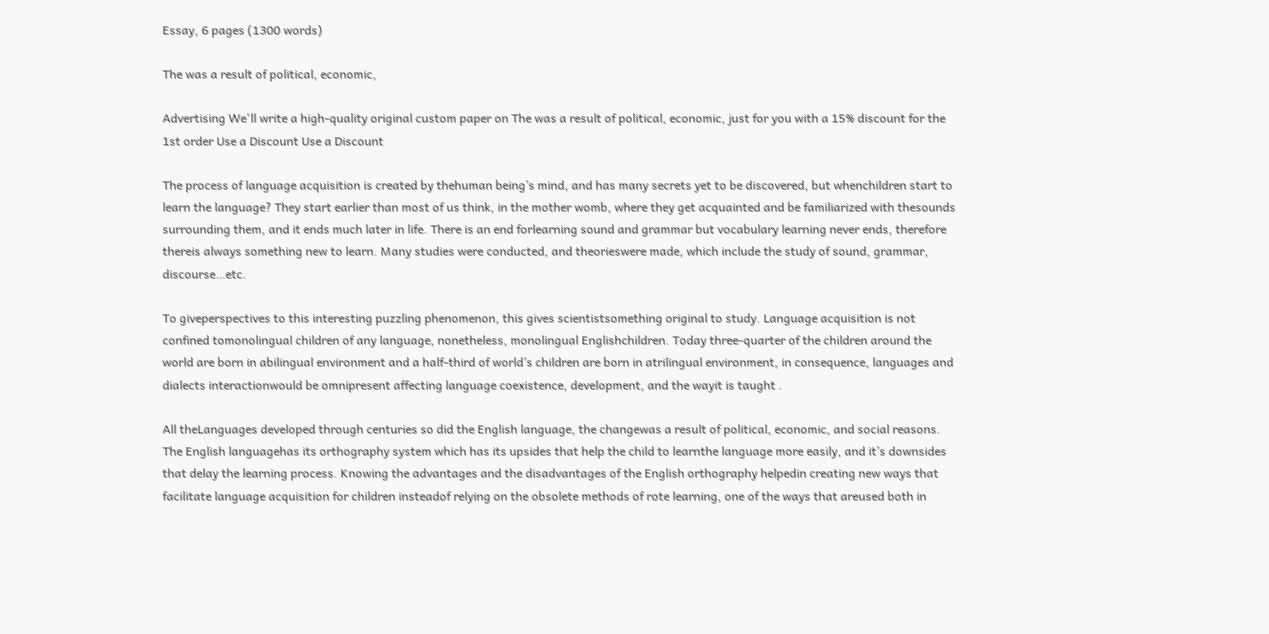Essay, 6 pages (1300 words)

The was a result of political, economic,

Advertising We'll write a high-quality original custom paper on The was a result of political, economic, just for you with a 15% discount for the 1st order Use a Discount Use a Discount

The process of language acquisition is created by thehuman being’s mind, and has many secrets yet to be discovered, but whenchildren start to learn the language? They start earlier than most of us think, in the mother womb, where they get acquainted and be familiarized with thesounds surrounding them, and it ends much later in life. There is an end forlearning sound and grammar but vocabulary learning never ends, therefore thereis always something new to learn. Many studies were conducted, and theorieswere made, which include the study of sound, grammar, discourse…etc.

To giveperspectives to this interesting puzzling phenomenon, this gives scientistsomething original to study. Language acquisition is not confined tomonolingual children of any language, nonetheless, monolingual Englishchildren. Today three-quarter of the children around the world are born in abilingual environment and a half-third of world’s children are born in atrilingual environment, in consequence, languages and dialects interactionwould be omnipresent affecting language coexistence, development, and the wayit is taught .

All theLanguages developed through centuries so did the English language, the changewas a result of political, economic, and social reasons. The English languagehas its orthography system which has its upsides that help the child to learnthe language more easily, and it’s downsides that delay the learning process. Knowing the advantages and the disadvantages of the English orthography helpedin creating new ways that facilitate language acquisition for children insteadof relying on the obsolete methods of rote learning, one of the ways that areused both in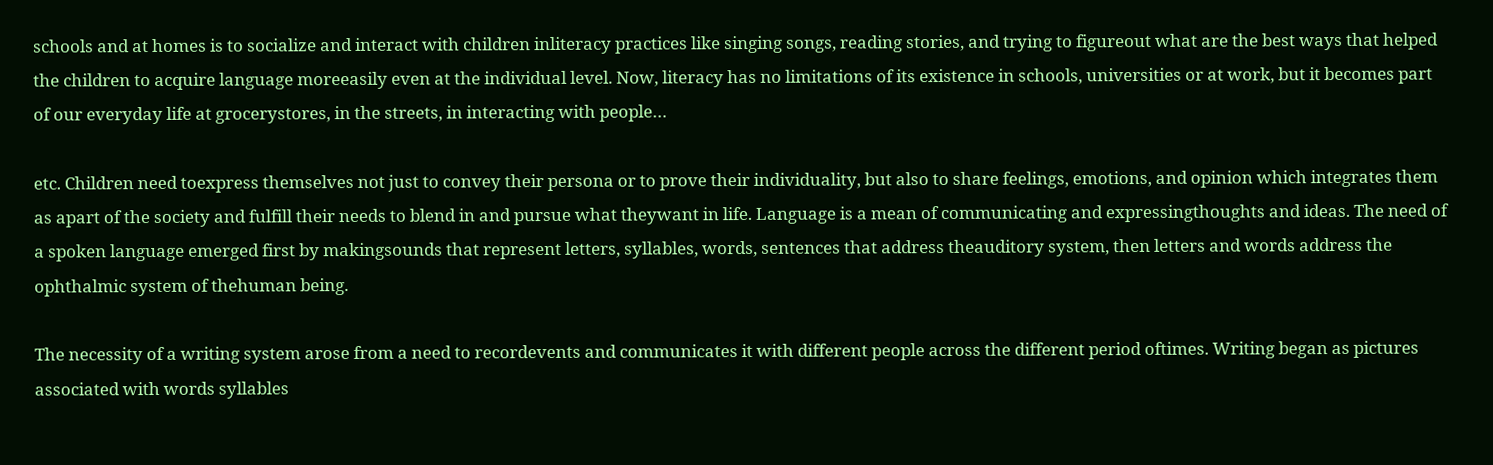schools and at homes is to socialize and interact with children inliteracy practices like singing songs, reading stories, and trying to figureout what are the best ways that helped the children to acquire language moreeasily even at the individual level. Now, literacy has no limitations of its existence in schools, universities or at work, but it becomes part of our everyday life at grocerystores, in the streets, in interacting with people…

etc. Children need toexpress themselves not just to convey their persona or to prove their individuality, but also to share feelings, emotions, and opinion which integrates them as apart of the society and fulfill their needs to blend in and pursue what theywant in life. Language is a mean of communicating and expressingthoughts and ideas. The need of a spoken language emerged first by makingsounds that represent letters, syllables, words, sentences that address theauditory system, then letters and words address the ophthalmic system of thehuman being.

The necessity of a writing system arose from a need to recordevents and communicates it with different people across the different period oftimes. Writing began as pictures associated with words syllables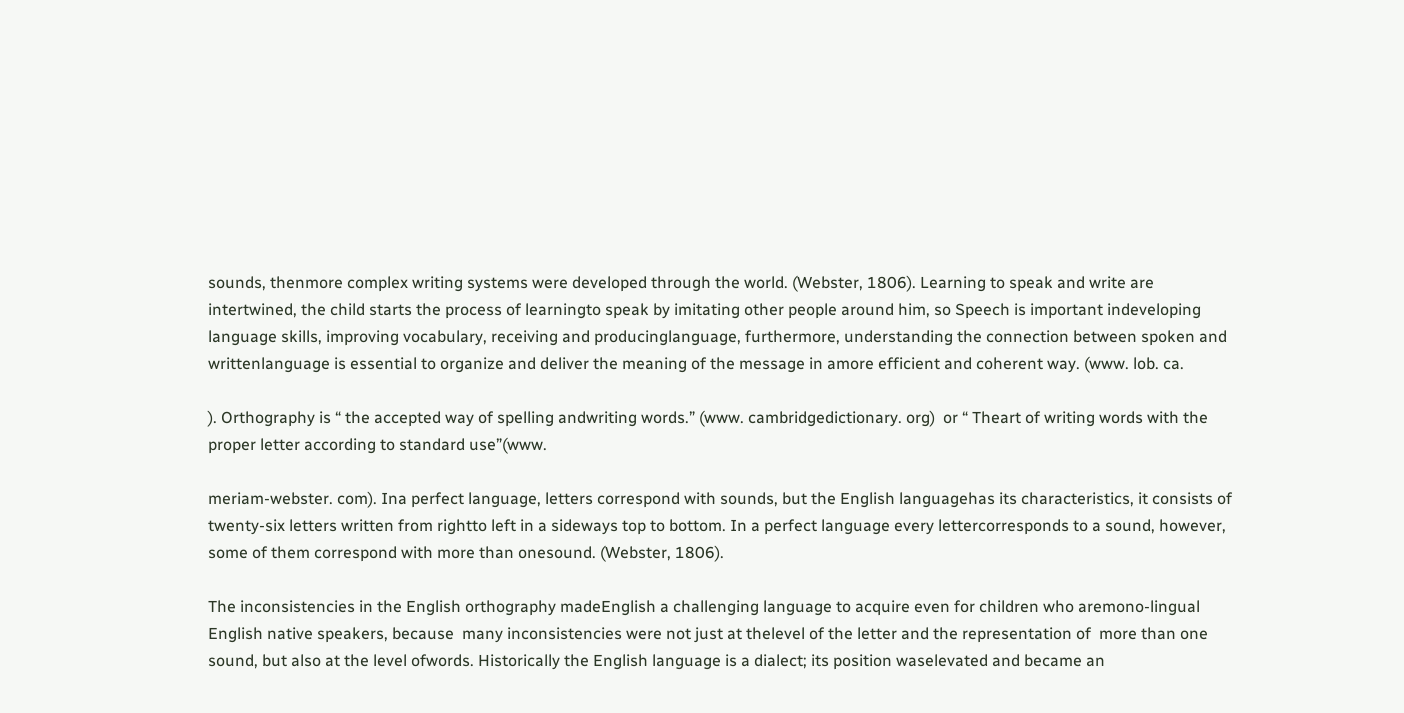sounds, thenmore complex writing systems were developed through the world. (Webster, 1806). Learning to speak and write are intertwined, the child starts the process of learningto speak by imitating other people around him, so Speech is important indeveloping language skills, improving vocabulary, receiving and producinglanguage, furthermore, understanding the connection between spoken and writtenlanguage is essential to organize and deliver the meaning of the message in amore efficient and coherent way. (www. lob. ca.

). Orthography is “ the accepted way of spelling andwriting words.” (www. cambridgedictionary. org)  or “ Theart of writing words with the proper letter according to standard use”(www.

meriam-webster. com). Ina perfect language, letters correspond with sounds, but the English languagehas its characteristics, it consists of twenty-six letters written from rightto left in a sideways top to bottom. In a perfect language every lettercorresponds to a sound, however, some of them correspond with more than onesound. (Webster, 1806).

The inconsistencies in the English orthography madeEnglish a challenging language to acquire even for children who aremono-lingual English native speakers, because  many inconsistencies were not just at thelevel of the letter and the representation of  more than one sound, but also at the level ofwords. Historically the English language is a dialect; its position waselevated and became an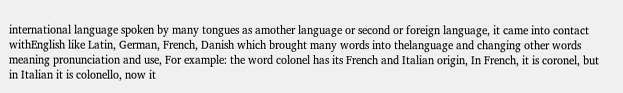international language spoken by many tongues as amother language or second or foreign language, it came into contact withEnglish like Latin, German, French, Danish which brought many words into thelanguage and changing other words meaning pronunciation and use, For example: the word colonel has its French and Italian origin, In French, it is coronel, but in Italian it is colonello, now it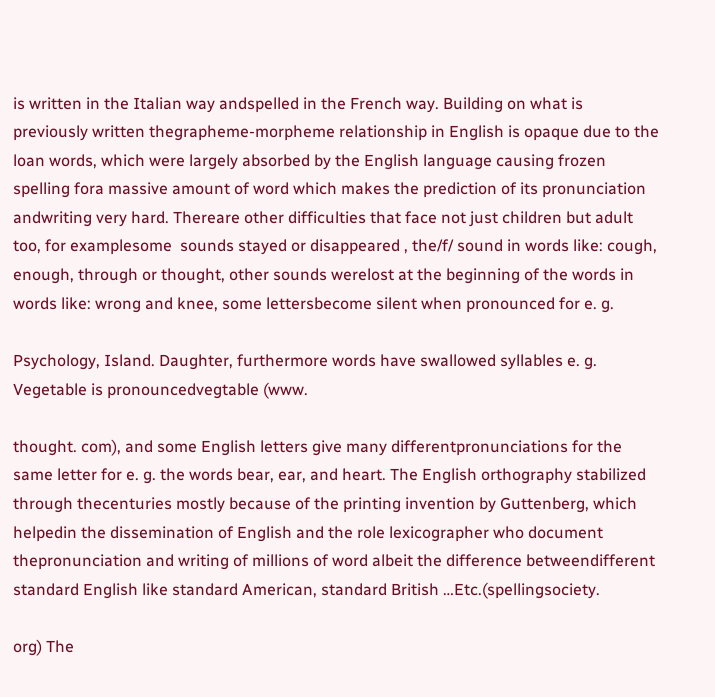is written in the Italian way andspelled in the French way. Building on what is previously written thegrapheme-morpheme relationship in English is opaque due to the loan words, which were largely absorbed by the English language causing frozen spelling fora massive amount of word which makes the prediction of its pronunciation andwriting very hard. Thereare other difficulties that face not just children but adult too, for examplesome  sounds stayed or disappeared , the/f/ sound in words like: cough, enough, through or thought, other sounds werelost at the beginning of the words in words like: wrong and knee, some lettersbecome silent when pronounced for e. g.

Psychology, Island. Daughter, furthermore words have swallowed syllables e. g. Vegetable is pronouncedvegtable (www.

thought. com), and some English letters give many differentpronunciations for the same letter for e. g. the words bear, ear, and heart. The English orthography stabilized through thecenturies mostly because of the printing invention by Guttenberg, which helpedin the dissemination of English and the role lexicographer who document thepronunciation and writing of millions of word albeit the difference betweendifferent standard English like standard American, standard British …Etc.(spellingsociety.

org) The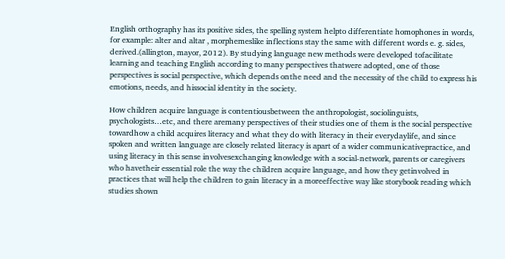English orthography has its positive sides, the spelling system helpto differentiate homophones in words, for example: alter and altar , morphemeslike inflections stay the same with different words e. g. sides, derived.(allington, mayor, 2012). By studying language new methods were developed tofacilitate learning and teaching English according to many perspectives thatwere adopted, one of those perspectives is social perspective, which depends onthe need and the necessity of the child to express his emotions, needs, and hissocial identity in the society.

How children acquire language is contentiousbetween the anthropologist, sociolinguists, psychologists…etc, and there aremany perspectives of their studies one of them is the social perspective towardhow a child acquires literacy and what they do with literacy in their everydaylife, and since spoken and written language are closely related literacy is apart of a wider communicativepractice, and using literacy in this sense involvesexchanging knowledge with a social-network, parents or caregivers who havetheir essential role the way the children acquire language, and how they getinvolved in practices that will help the children to gain literacy in a moreeffective way like storybook reading which studies shown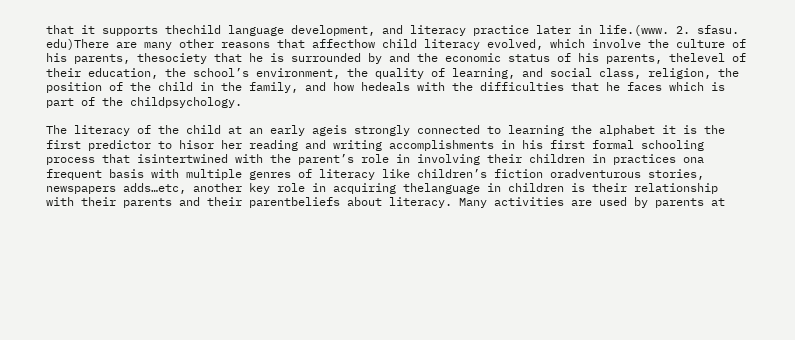that it supports thechild language development, and literacy practice later in life.(www. 2. sfasu. edu)There are many other reasons that affecthow child literacy evolved, which involve the culture of his parents, thesociety that he is surrounded by and the economic status of his parents, thelevel of their education, the school’s environment, the quality of learning, and social class, religion, the position of the child in the family, and how hedeals with the difficulties that he faces which is part of the childpsychology.

The literacy of the child at an early ageis strongly connected to learning the alphabet it is the first predictor to hisor her reading and writing accomplishments in his first formal schooling process that isintertwined with the parent’s role in involving their children in practices ona frequent basis with multiple genres of literacy like children’s fiction oradventurous stories, newspapers adds…etc, another key role in acquiring thelanguage in children is their relationship with their parents and their parentbeliefs about literacy. Many activities are used by parents at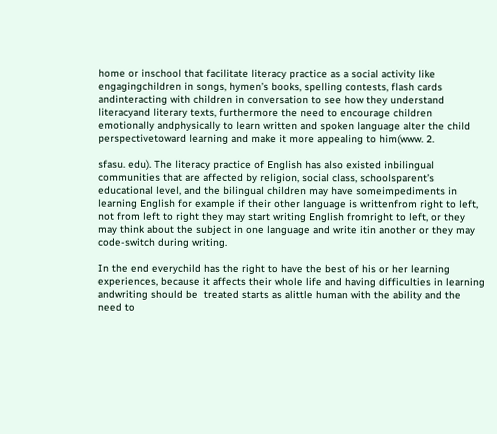home or inschool that facilitate literacy practice as a social activity like engagingchildren in songs, hymen’s books, spelling contests, flash cards andinteracting with children in conversation to see how they understand literacyand literary texts, furthermore the need to encourage children emotionally andphysically to learn written and spoken language alter the child perspectivetoward learning and make it more appealing to him(www. 2.

sfasu. edu). The literacy practice of English has also existed inbilingual communities that are affected by religion, social class, schoolsparent’s educational level, and the bilingual children may have someimpediments in learning English for example if their other language is writtenfrom right to left, not from left to right they may start writing English fromright to left, or they may think about the subject in one language and write itin another or they may code-switch during writing.

In the end everychild has the right to have the best of his or her learning experiences, because it affects their whole life and having difficulties in learning andwriting should be  treated starts as alittle human with the ability and the need to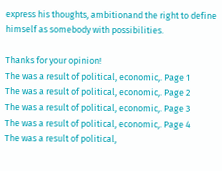express his thoughts, ambitionand the right to define himself as somebody with possibilities.

Thanks for your opinion!
The was a result of political, economic,. Page 1
The was a result of political, economic,. Page 2
The was a result of political, economic,. Page 3
The was a result of political, economic,. Page 4
The was a result of political,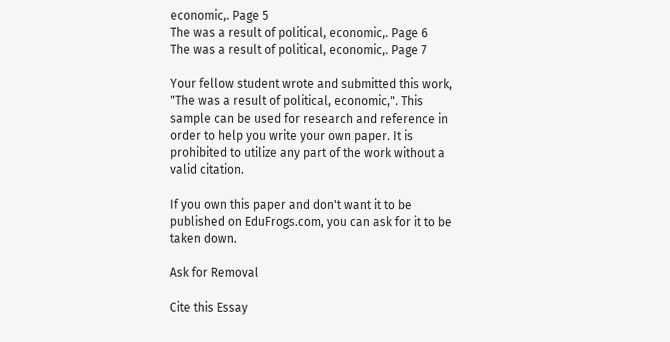economic,. Page 5
The was a result of political, economic,. Page 6
The was a result of political, economic,. Page 7

Your fellow student wrote and submitted this work, "The was a result of political, economic,". This sample can be used for research and reference in order to help you write your own paper. It is prohibited to utilize any part of the work without a valid citation.

If you own this paper and don't want it to be published on EduFrogs.com, you can ask for it to be taken down.

Ask for Removal

Cite this Essay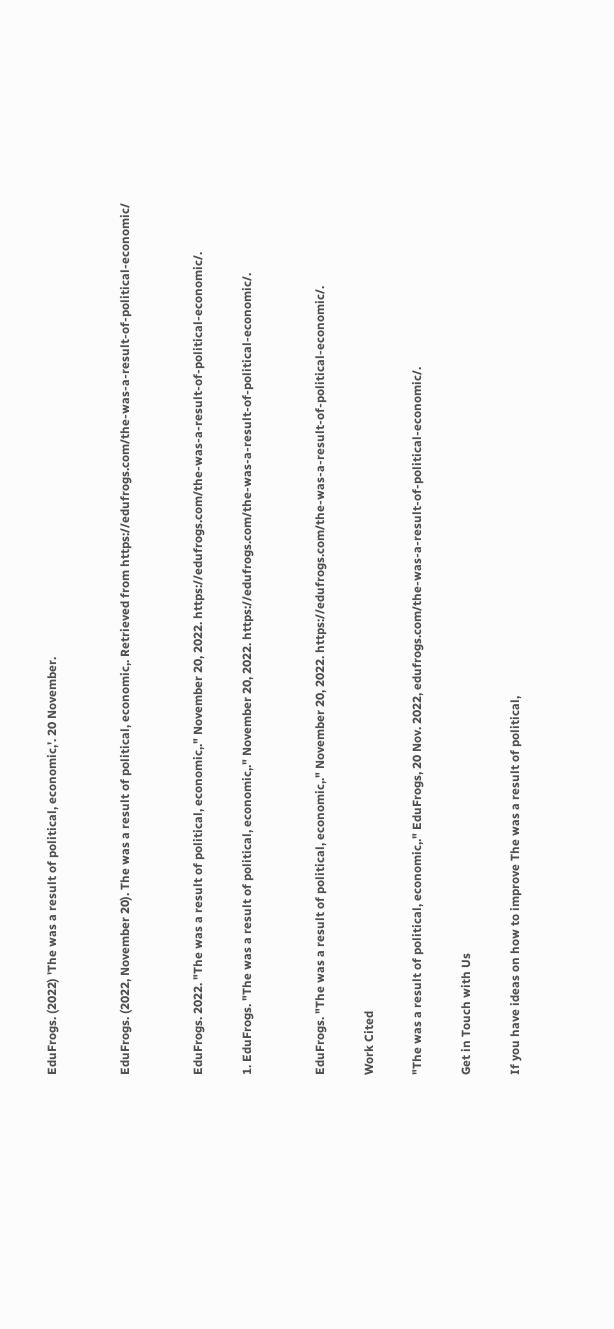EduFrogs. (2022) 'The was a result of political, economic,'. 20 November.


EduFrogs. (2022, November 20). The was a result of political, economic,. Retrieved from https://edufrogs.com/the-was-a-result-of-political-economic/


EduFrogs. 2022. "The was a result of political, economic,." November 20, 2022. https://edufrogs.com/the-was-a-result-of-political-economic/.

1. EduFrogs. "The was a result of political, economic,." November 20, 2022. https://edufrogs.com/the-was-a-result-of-political-economic/.


EduFrogs. "The was a result of political, economic,." November 20, 2022. https://edufrogs.com/the-was-a-result-of-political-economic/.

Work Cited

"The was a result of political, economic,." EduFrogs, 20 Nov. 2022, edufrogs.com/the-was-a-result-of-political-economic/.

Get in Touch with Us

If you have ideas on how to improve The was a result of political,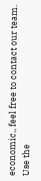economic,, feel free to contact our team. Use the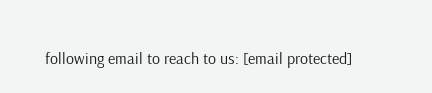following email to reach to us: [email protected]